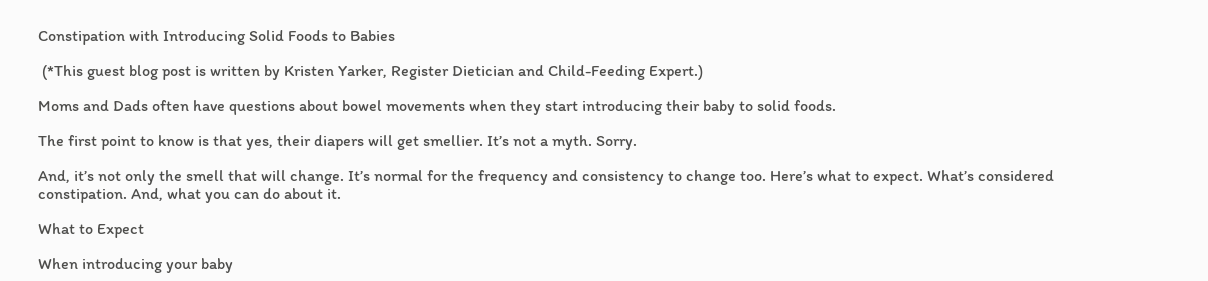Constipation with Introducing Solid Foods to Babies

 (*This guest blog post is written by Kristen Yarker, Register Dietician and Child-Feeding Expert.)

Moms and Dads often have questions about bowel movements when they start introducing their baby to solid foods.

The first point to know is that yes, their diapers will get smellier. It’s not a myth. Sorry.

And, it’s not only the smell that will change. It’s normal for the frequency and consistency to change too. Here’s what to expect. What’s considered constipation. And, what you can do about it.

What to Expect

When introducing your baby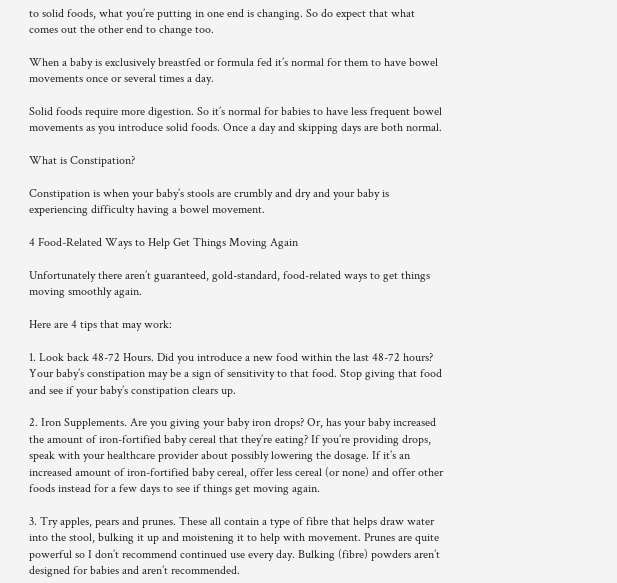to solid foods, what you’re putting in one end is changing. So do expect that what comes out the other end to change too.

When a baby is exclusively breastfed or formula fed it’s normal for them to have bowel movements once or several times a day.

Solid foods require more digestion. So it’s normal for babies to have less frequent bowel movements as you introduce solid foods. Once a day and skipping days are both normal.

What is Constipation?

Constipation is when your baby’s stools are crumbly and dry and your baby is experiencing difficulty having a bowel movement.

4 Food-Related Ways to Help Get Things Moving Again

Unfortunately there aren’t guaranteed, gold-standard, food-related ways to get things moving smoothly again.

Here are 4 tips that may work:

1. Look back 48-72 Hours. Did you introduce a new food within the last 48-72 hours? Your baby’s constipation may be a sign of sensitivity to that food. Stop giving that food and see if your baby’s constipation clears up.

2. Iron Supplements. Are you giving your baby iron drops? Or, has your baby increased the amount of iron-fortified baby cereal that they’re eating? If you’re providing drops, speak with your healthcare provider about possibly lowering the dosage. If it’s an increased amount of iron-fortified baby cereal, offer less cereal (or none) and offer other foods instead for a few days to see if things get moving again.

3. Try apples, pears and prunes. These all contain a type of fibre that helps draw water into the stool, bulking it up and moistening it to help with movement. Prunes are quite powerful so I don’t recommend continued use every day. Bulking (fibre) powders aren’t designed for babies and aren’t recommended.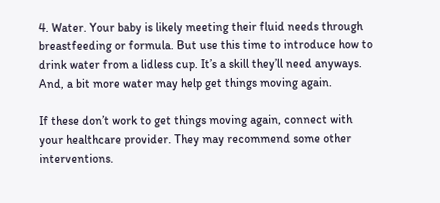4. Water. Your baby is likely meeting their fluid needs through breastfeeding or formula. But use this time to introduce how to drink water from a lidless cup. It’s a skill they’ll need anyways. And, a bit more water may help get things moving again.

If these don’t work to get things moving again, connect with your healthcare provider. They may recommend some other interventions.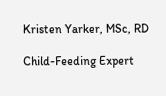Kristen Yarker, MSc, RD

Child-Feeding Expert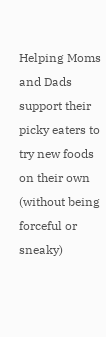Helping Moms and Dads support their picky eaters to try new foods on their own (without being forceful or sneaky)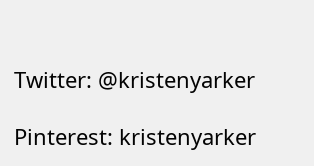Twitter: @kristenyarker

Pinterest: kristenyarker